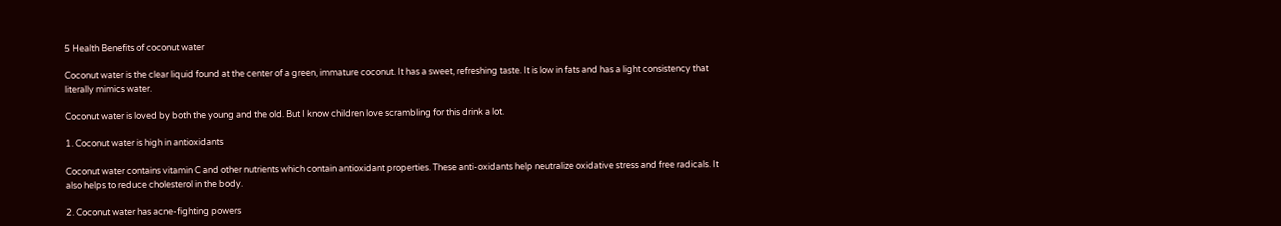5 Health Benefits of coconut water

Coconut water is the clear liquid found at the center of a green, immature coconut. It has a sweet, refreshing taste. It is low in fats and has a light consistency that literally mimics water.

Coconut water is loved by both the young and the old. But I know children love scrambling for this drink a lot.

1. Coconut water is high in antioxidants

Coconut water contains vitamin C and other nutrients which contain antioxidant properties. These anti-oxidants help neutralize oxidative stress and free radicals. It also helps to reduce cholesterol in the body.

2. Coconut water has acne-fighting powers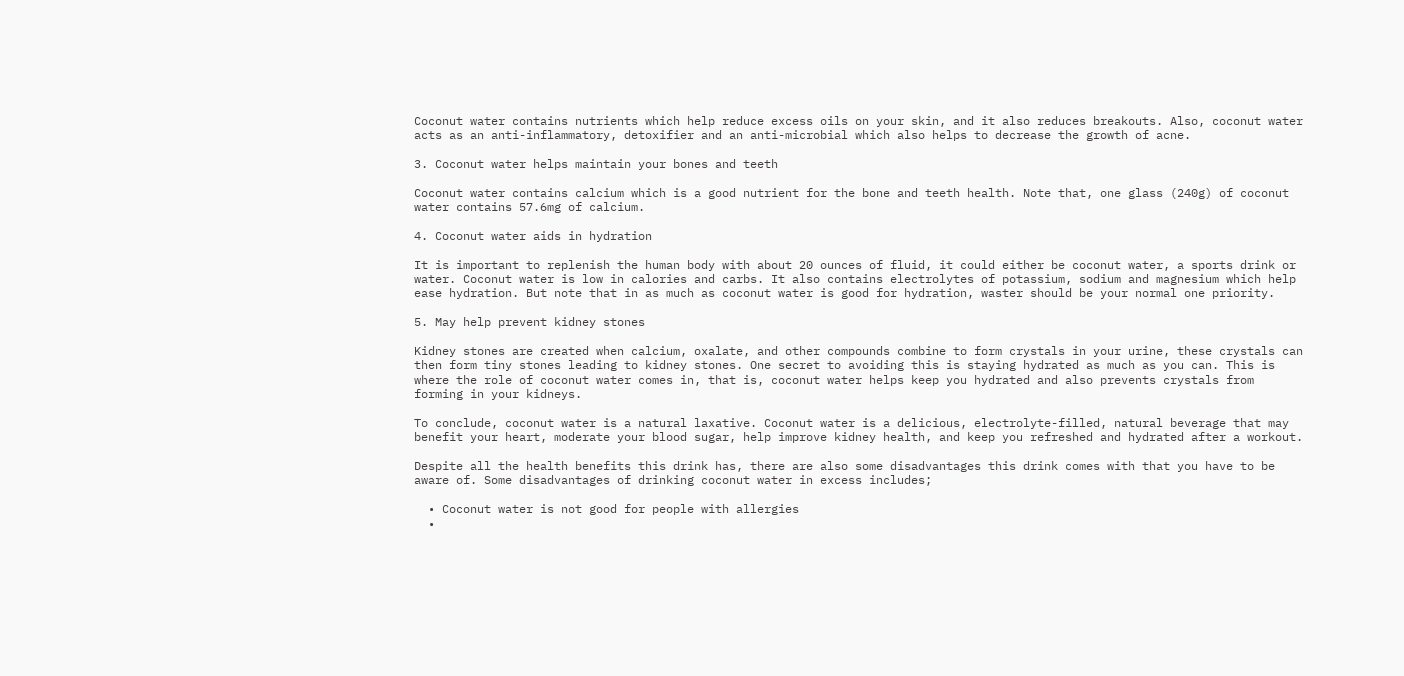Coconut water contains nutrients which help reduce excess oils on your skin, and it also reduces breakouts. Also, coconut water acts as an anti-inflammatory, detoxifier and an anti-microbial which also helps to decrease the growth of acne.

3. Coconut water helps maintain your bones and teeth

Coconut water contains calcium which is a good nutrient for the bone and teeth health. Note that, one glass (240g) of coconut water contains 57.6mg of calcium.

4. Coconut water aids in hydration

It is important to replenish the human body with about 20 ounces of fluid, it could either be coconut water, a sports drink or water. Coconut water is low in calories and carbs. It also contains electrolytes of potassium, sodium and magnesium which help ease hydration. But note that in as much as coconut water is good for hydration, waster should be your normal one priority.

5. May help prevent kidney stones

Kidney stones are created when calcium, oxalate, and other compounds combine to form crystals in your urine, these crystals can then form tiny stones leading to kidney stones. One secret to avoiding this is staying hydrated as much as you can. This is where the role of coconut water comes in, that is, coconut water helps keep you hydrated and also prevents crystals from forming in your kidneys.

To conclude, coconut water is a natural laxative. Coconut water is a delicious, electrolyte-filled, natural beverage that may benefit your heart, moderate your blood sugar, help improve kidney health, and keep you refreshed and hydrated after a workout.

Despite all the health benefits this drink has, there are also some disadvantages this drink comes with that you have to be aware of. Some disadvantages of drinking coconut water in excess includes;

  • Coconut water is not good for people with allergies
  •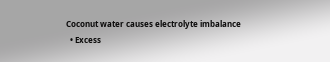Coconut water causes electrolyte imbalance
  • Excess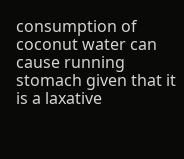consumption of coconut water can cause running stomach given that it is a laxative